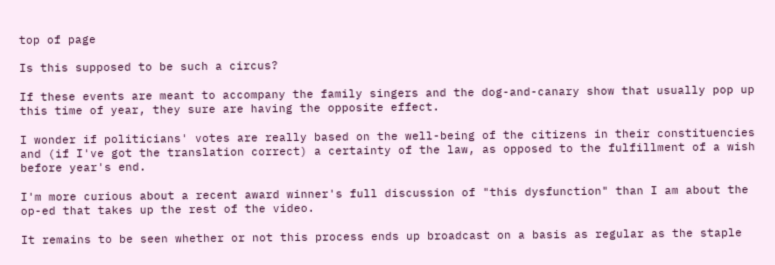top of page

Is this supposed to be such a circus?

If these events are meant to accompany the family singers and the dog-and-canary show that usually pop up this time of year, they sure are having the opposite effect.

I wonder if politicians' votes are really based on the well-being of the citizens in their constituencies and (if I've got the translation correct) a certainty of the law, as opposed to the fulfillment of a wish before year's end.

I'm more curious about a recent award winner's full discussion of "this dysfunction" than I am about the op-ed that takes up the rest of the video.

It remains to be seen whether or not this process ends up broadcast on a basis as regular as the staple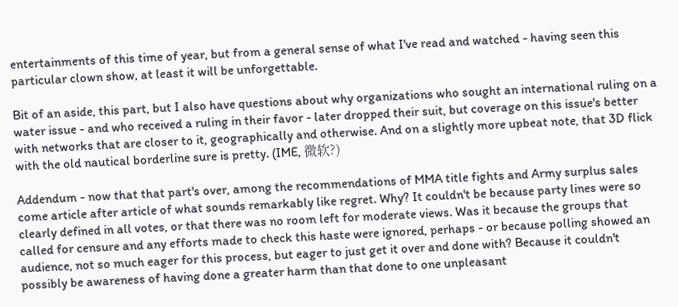entertainments of this time of year, but from a general sense of what I've read and watched - having seen this particular clown show, at least it will be unforgettable.

Bit of an aside, this part, but I also have questions about why organizations who sought an international ruling on a water issue - and who received a ruling in their favor - later dropped their suit, but coverage on this issue's better with networks that are closer to it, geographically and otherwise. And on a slightly more upbeat note, that 3D flick with the old nautical borderline sure is pretty. (IME, 微软?)

Addendum - now that that part's over, among the recommendations of MMA title fights and Army surplus sales come article after article of what sounds remarkably like regret. Why? It couldn't be because party lines were so clearly defined in all votes, or that there was no room left for moderate views. Was it because the groups that called for censure and any efforts made to check this haste were ignored, perhaps - or because polling showed an audience, not so much eager for this process, but eager to just get it over and done with? Because it couldn't possibly be awareness of having done a greater harm than that done to one unpleasant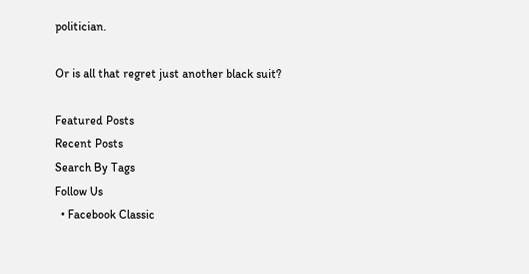politician.

Or is all that regret just another black suit?

Featured Posts
Recent Posts
Search By Tags
Follow Us
  • Facebook Classic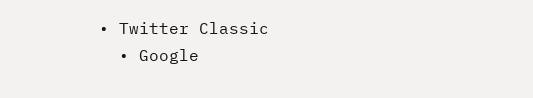• Twitter Classic
  • Google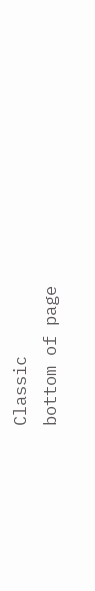Classic
bottom of page